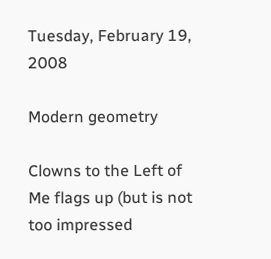Tuesday, February 19, 2008

Modern geometry

Clowns to the Left of Me flags up (but is not too impressed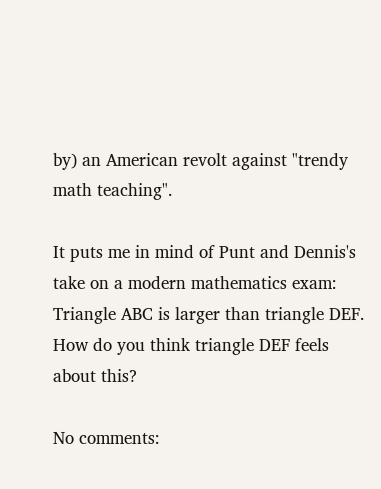by) an American revolt against "trendy math teaching".

It puts me in mind of Punt and Dennis's take on a modern mathematics exam:
Triangle ABC is larger than triangle DEF. How do you think triangle DEF feels about this?

No comments: